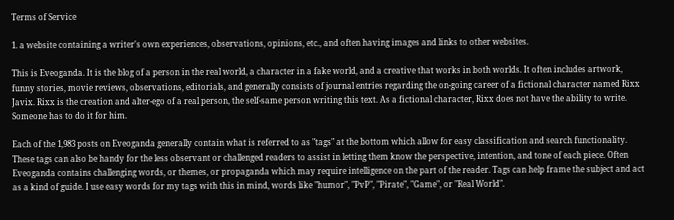Terms of Service

1. a website containing a writer's own experiences, observations, opinions, etc., and often having images and links to other websites.

This is Eveoganda. It is the blog of a person in the real world, a character in a fake world, and a creative that works in both worlds. It often includes artwork, funny stories, movie reviews, observations, editorials, and generally consists of journal entries regarding the on-going career of a fictional character named Rixx Javix. Rixx is the creation and alter-ego of a real person, the self-same person writing this text. As a fictional character, Rixx does not have the ability to write. Someone has to do it for him.

Each of the 1,983 posts on Eveoganda generally contain what is referred to as "tags" at the bottom which allow for easy classification and search functionality. These tags can also be handy for the less observant or challenged readers to assist in letting them know the perspective, intention, and tone of each piece. Often Eveoganda contains challenging words, or themes, or propaganda which may require intelligence on the part of the reader. Tags can help frame the subject and act as a kind of guide. I use easy words for my tags with this in mind, words like "humor", "PvP", "Pirate", "Game", or "Real World".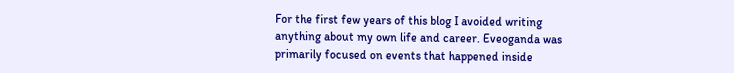For the first few years of this blog I avoided writing anything about my own life and career. Eveoganda was primarily focused on events that happened inside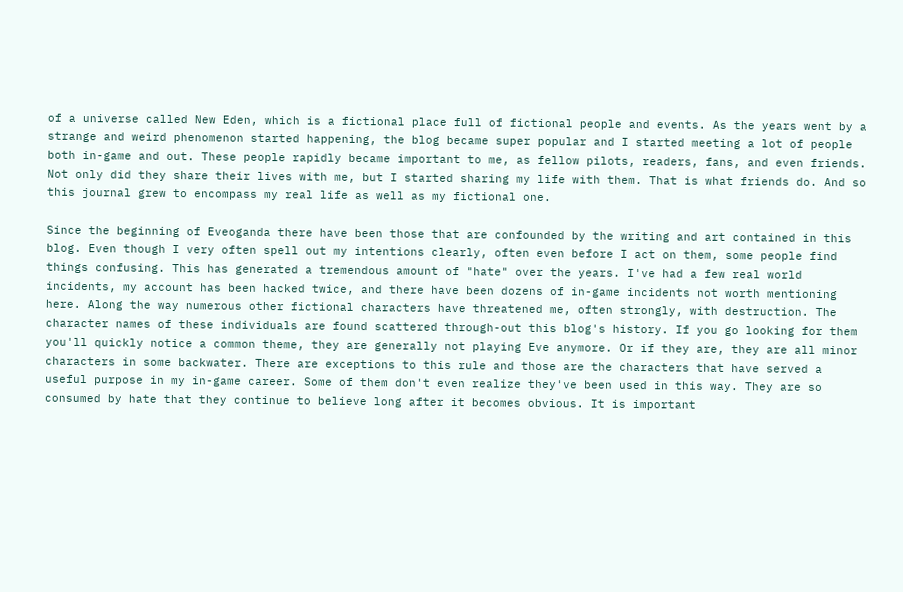of a universe called New Eden, which is a fictional place full of fictional people and events. As the years went by a strange and weird phenomenon started happening, the blog became super popular and I started meeting a lot of people both in-game and out. These people rapidly became important to me, as fellow pilots, readers, fans, and even friends. Not only did they share their lives with me, but I started sharing my life with them. That is what friends do. And so this journal grew to encompass my real life as well as my fictional one.

Since the beginning of Eveoganda there have been those that are confounded by the writing and art contained in this blog. Even though I very often spell out my intentions clearly, often even before I act on them, some people find things confusing. This has generated a tremendous amount of "hate" over the years. I've had a few real world incidents, my account has been hacked twice, and there have been dozens of in-game incidents not worth mentioning here. Along the way numerous other fictional characters have threatened me, often strongly, with destruction. The character names of these individuals are found scattered through-out this blog's history. If you go looking for them you'll quickly notice a common theme, they are generally not playing Eve anymore. Or if they are, they are all minor characters in some backwater. There are exceptions to this rule and those are the characters that have served a useful purpose in my in-game career. Some of them don't even realize they've been used in this way. They are so consumed by hate that they continue to believe long after it becomes obvious. It is important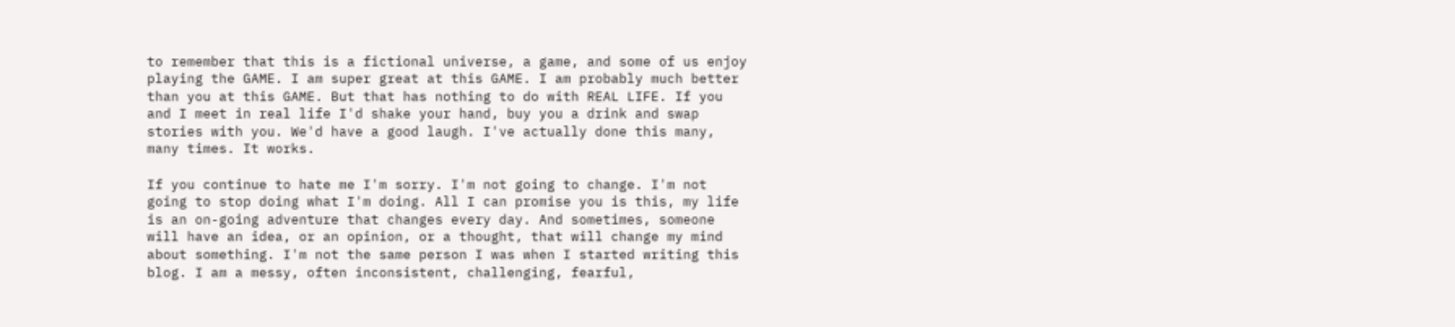to remember that this is a fictional universe, a game, and some of us enjoy playing the GAME. I am super great at this GAME. I am probably much better than you at this GAME. But that has nothing to do with REAL LIFE. If you and I meet in real life I'd shake your hand, buy you a drink and swap stories with you. We'd have a good laugh. I've actually done this many, many times. It works.

If you continue to hate me I'm sorry. I'm not going to change. I'm not going to stop doing what I'm doing. All I can promise you is this, my life is an on-going adventure that changes every day. And sometimes, someone will have an idea, or an opinion, or a thought, that will change my mind about something. I'm not the same person I was when I started writing this blog. I am a messy, often inconsistent, challenging, fearful,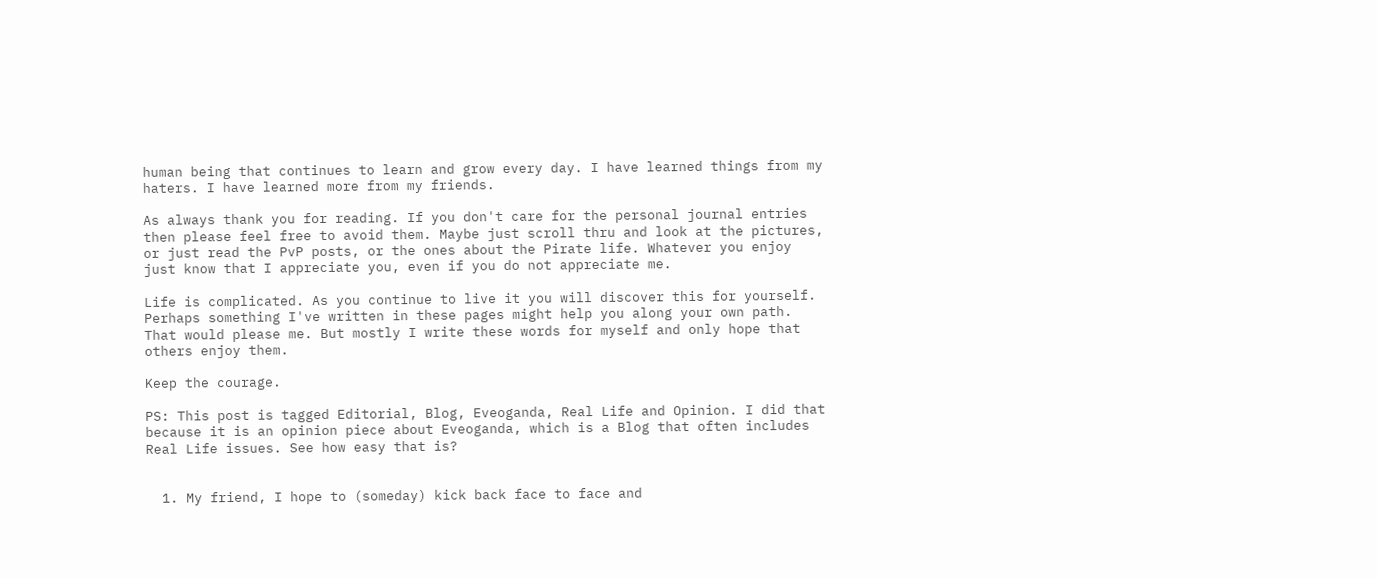human being that continues to learn and grow every day. I have learned things from my haters. I have learned more from my friends.

As always thank you for reading. If you don't care for the personal journal entries then please feel free to avoid them. Maybe just scroll thru and look at the pictures, or just read the PvP posts, or the ones about the Pirate life. Whatever you enjoy just know that I appreciate you, even if you do not appreciate me.

Life is complicated. As you continue to live it you will discover this for yourself. Perhaps something I've written in these pages might help you along your own path. That would please me. But mostly I write these words for myself and only hope that others enjoy them.

Keep the courage.

PS: This post is tagged Editorial, Blog, Eveoganda, Real Life and Opinion. I did that because it is an opinion piece about Eveoganda, which is a Blog that often includes Real Life issues. See how easy that is?


  1. My friend, I hope to (someday) kick back face to face and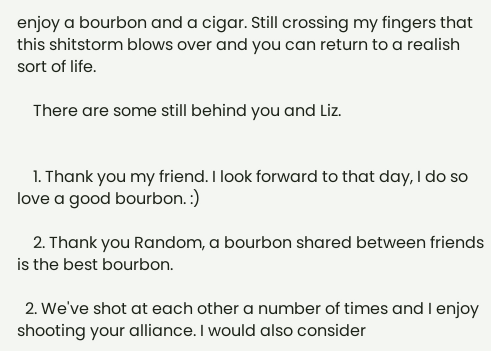enjoy a bourbon and a cigar. Still crossing my fingers that this shitstorm blows over and you can return to a realish sort of life.

    There are some still behind you and Liz.


    1. Thank you my friend. I look forward to that day, I do so love a good bourbon. :)

    2. Thank you Random, a bourbon shared between friends is the best bourbon.

  2. We've shot at each other a number of times and I enjoy shooting your alliance. I would also consider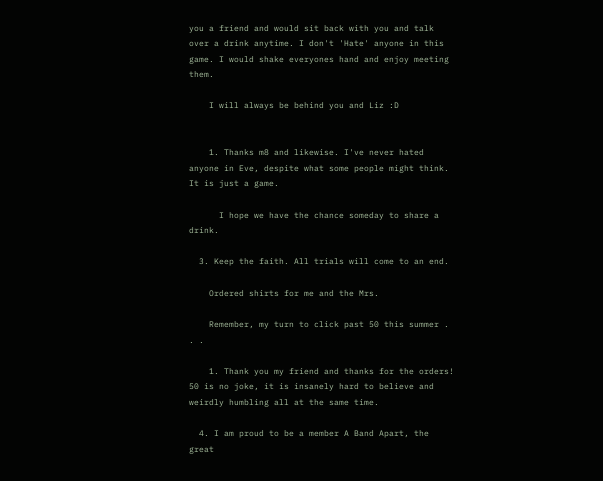you a friend and would sit back with you and talk over a drink anytime. I don't 'Hate' anyone in this game. I would shake everyones hand and enjoy meeting them.

    I will always be behind you and Liz :D


    1. Thanks m8 and likewise. I've never hated anyone in Eve, despite what some people might think. It is just a game.

      I hope we have the chance someday to share a drink.

  3. Keep the faith. All trials will come to an end.

    Ordered shirts for me and the Mrs.

    Remember, my turn to click past 50 this summer . . .

    1. Thank you my friend and thanks for the orders! 50 is no joke, it is insanely hard to believe and weirdly humbling all at the same time.

  4. I am proud to be a member A Band Apart, the great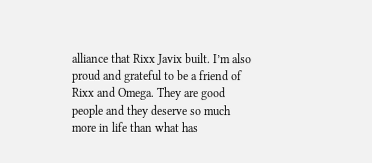alliance that Rixx Javix built. I’m also proud and grateful to be a friend of Rixx and Omega. They are good people and they deserve so much more in life than what has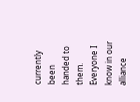currently been handed to them. Everyone I know in our alliance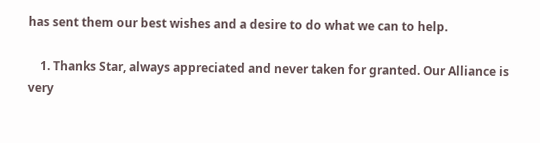has sent them our best wishes and a desire to do what we can to help.

    1. Thanks Star, always appreciated and never taken for granted. Our Alliance is very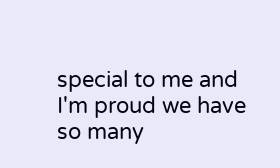special to me and I'm proud we have so many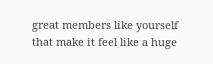great members like yourself that make it feel like a huge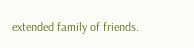extended family of friends.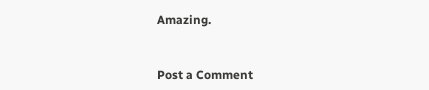Amazing.


Post a Comment